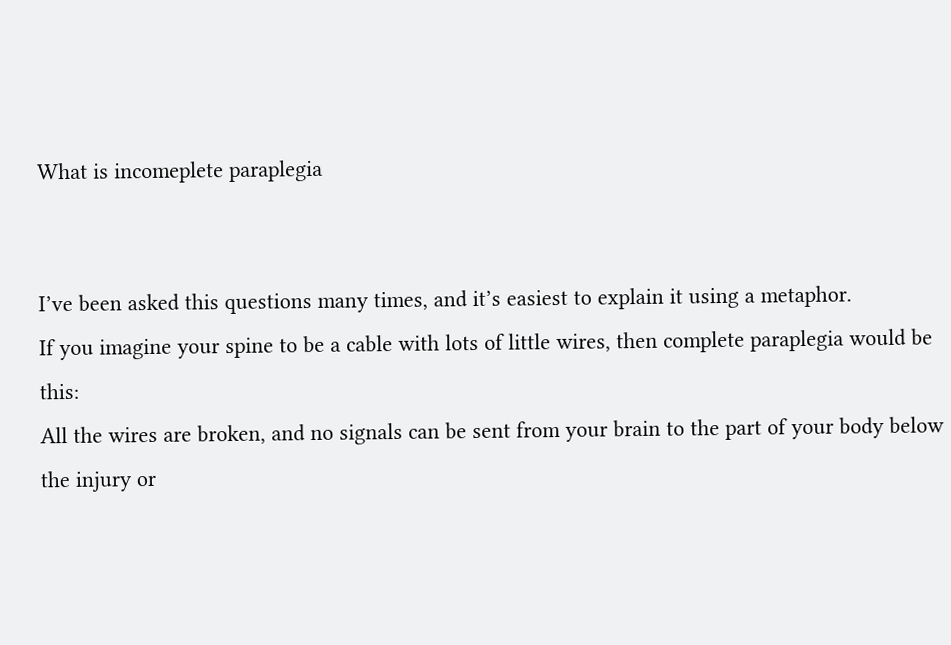What is incomeplete paraplegia


I’ve been asked this questions many times, and it’s easiest to explain it using a metaphor.
If you imagine your spine to be a cable with lots of little wires, then complete paraplegia would be this:
All the wires are broken, and no signals can be sent from your brain to the part of your body below the injury or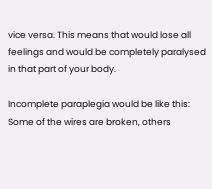vice versa. This means that would lose all feelings and would be completely paralysed in that part of your body.

Incomplete paraplegia would be like this:
Some of the wires are broken, others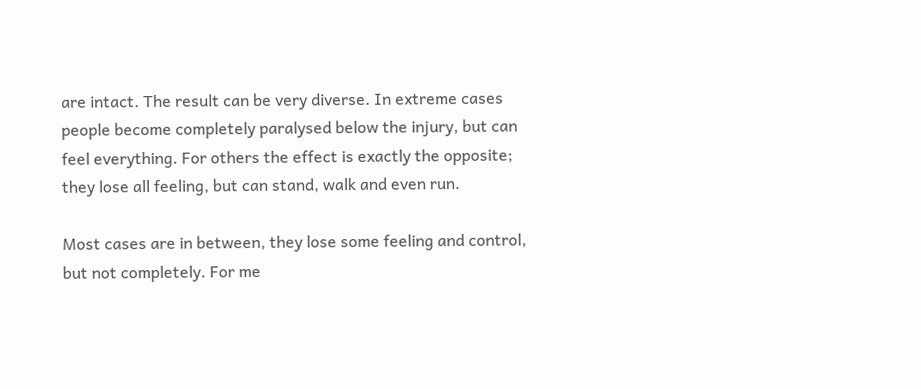are intact. The result can be very diverse. In extreme cases people become completely paralysed below the injury, but can feel everything. For others the effect is exactly the opposite; they lose all feeling, but can stand, walk and even run.

Most cases are in between, they lose some feeling and control, but not completely. For me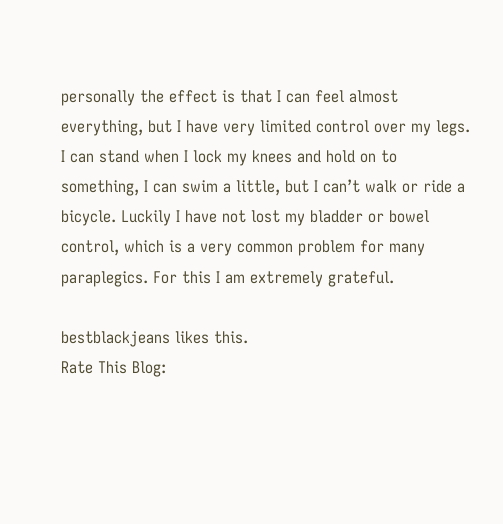personally the effect is that I can feel almost everything, but I have very limited control over my legs. I can stand when I lock my knees and hold on to something, I can swim a little, but I can’t walk or ride a bicycle. Luckily I have not lost my bladder or bowel control, which is a very common problem for many paraplegics. For this I am extremely grateful.

bestblackjeans likes this.
Rate This Blog: